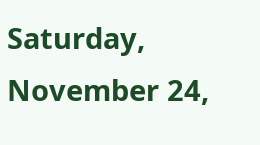Saturday, November 24,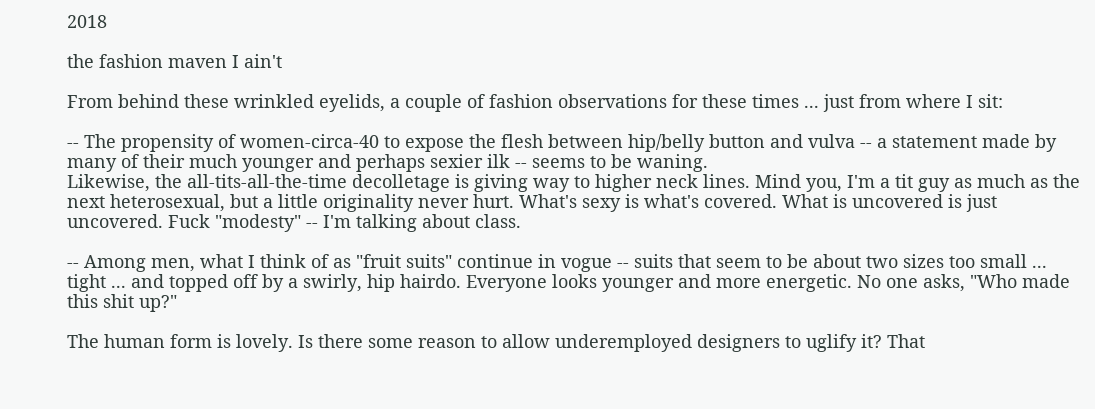2018

the fashion maven I ain't

From behind these wrinkled eyelids, a couple of fashion observations for these times ... just from where I sit:

-- The propensity of women-circa-40 to expose the flesh between hip/belly button and vulva -- a statement made by many of their much younger and perhaps sexier ilk -- seems to be waning.
Likewise, the all-tits-all-the-time decolletage is giving way to higher neck lines. Mind you, I'm a tit guy as much as the next heterosexual, but a little originality never hurt. What's sexy is what's covered. What is uncovered is just uncovered. Fuck "modesty" -- I'm talking about class.

-- Among men, what I think of as "fruit suits" continue in vogue -- suits that seem to be about two sizes too small ... tight ... and topped off by a swirly, hip hairdo. Everyone looks younger and more energetic. No one asks, "Who made this shit up?"

The human form is lovely. Is there some reason to allow underemployed designers to uglify it? That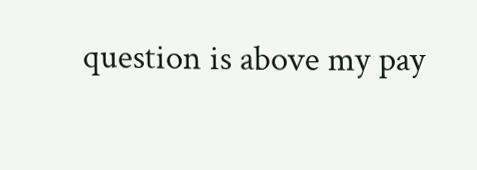question is above my pay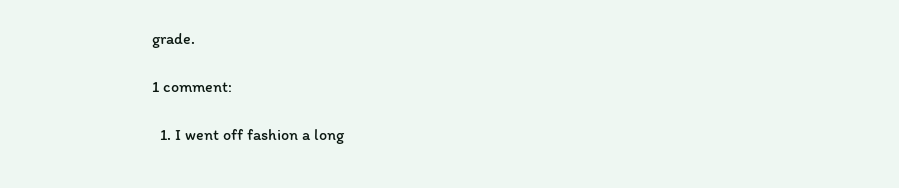grade.

1 comment:

  1. I went off fashion a long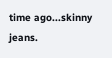time ago...skinny jeans.